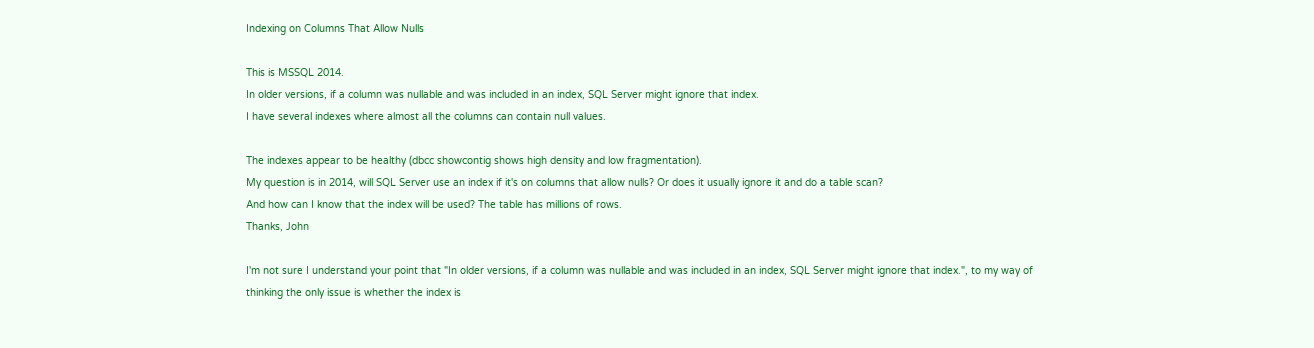Indexing on Columns That Allow Nulls

This is MSSQL 2014.
In older versions, if a column was nullable and was included in an index, SQL Server might ignore that index.
I have several indexes where almost all the columns can contain null values.

The indexes appear to be healthy (dbcc showcontig shows high density and low fragmentation).
My question is in 2014, will SQL Server use an index if it's on columns that allow nulls? Or does it usually ignore it and do a table scan?
And how can I know that the index will be used? The table has millions of rows.
Thanks, John

I'm not sure I understand your point that "In older versions, if a column was nullable and was included in an index, SQL Server might ignore that index.", to my way of thinking the only issue is whether the index is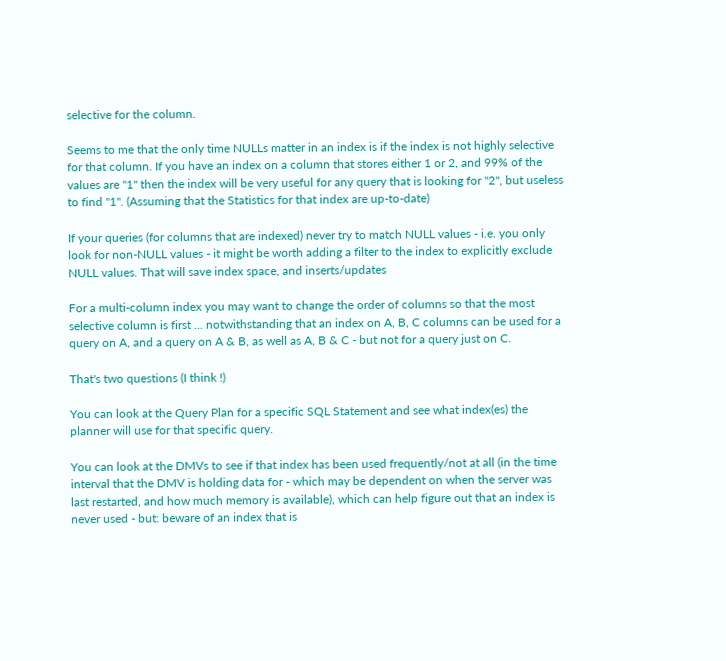selective for the column.

Seems to me that the only time NULLs matter in an index is if the index is not highly selective for that column. If you have an index on a column that stores either 1 or 2, and 99% of the values are "1" then the index will be very useful for any query that is looking for "2", but useless to find "1". (Assuming that the Statistics for that index are up-to-date)

If your queries (for columns that are indexed) never try to match NULL values - i.e. you only look for non-NULL values - it might be worth adding a filter to the index to explicitly exclude NULL values. That will save index space, and inserts/updates

For a multi-column index you may want to change the order of columns so that the most selective column is first ... notwithstanding that an index on A, B, C columns can be used for a query on A, and a query on A & B, as well as A, B & C - but not for a query just on C.

That's two questions (I think !)

You can look at the Query Plan for a specific SQL Statement and see what index(es) the planner will use for that specific query.

You can look at the DMVs to see if that index has been used frequently/not at all (in the time interval that the DMV is holding data for - which may be dependent on when the server was last restarted, and how much memory is available), which can help figure out that an index is never used - but: beware of an index that is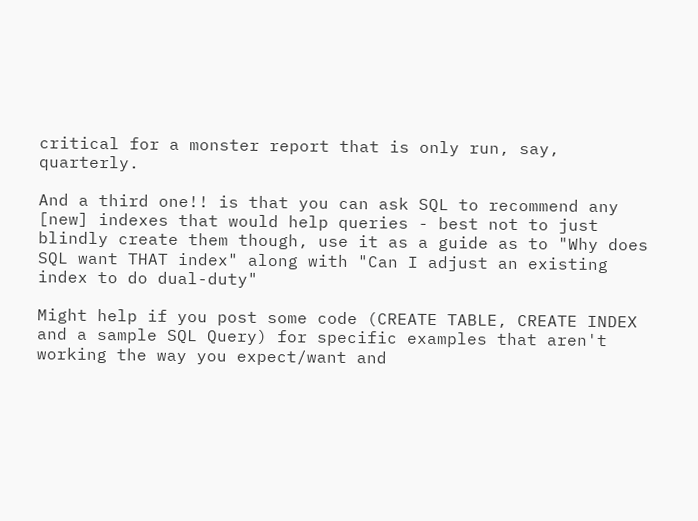critical for a monster report that is only run, say, quarterly.

And a third one!! is that you can ask SQL to recommend any [new] indexes that would help queries - best not to just blindly create them though, use it as a guide as to "Why does SQL want THAT index" along with "Can I adjust an existing index to do dual-duty"

Might help if you post some code (CREATE TABLE, CREATE INDEX and a sample SQL Query) for specific examples that aren't working the way you expect/want and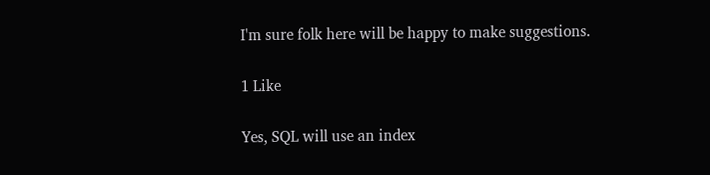I'm sure folk here will be happy to make suggestions.

1 Like

Yes, SQL will use an index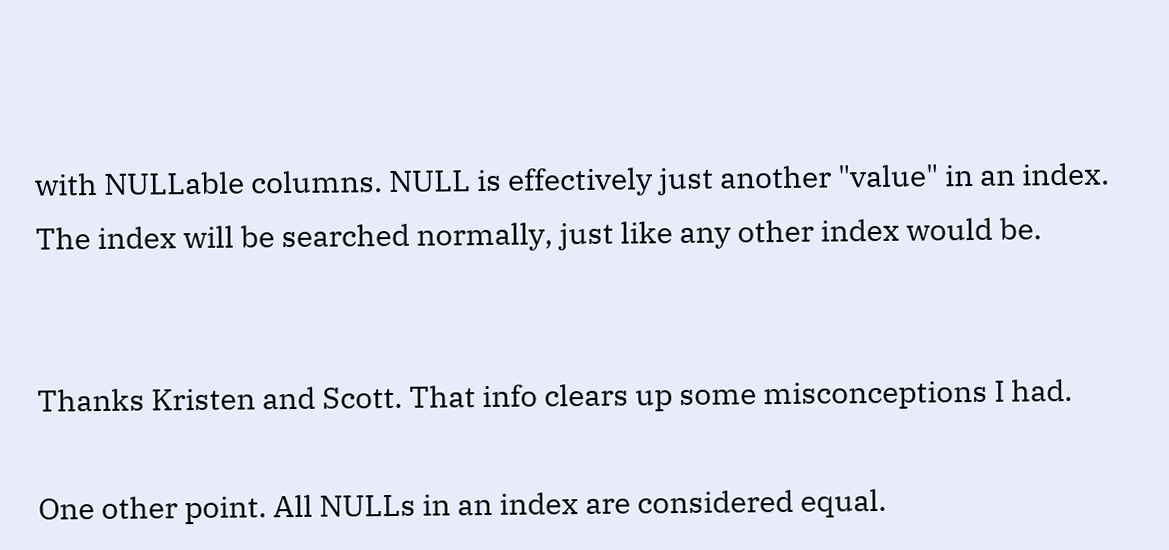with NULLable columns. NULL is effectively just another "value" in an index. The index will be searched normally, just like any other index would be.


Thanks Kristen and Scott. That info clears up some misconceptions I had.

One other point. All NULLs in an index are considered equal.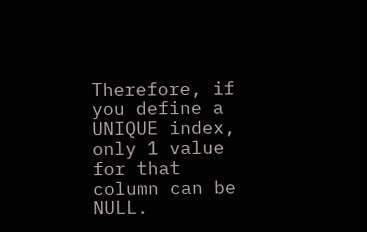Therefore, if you define a UNIQUE index, only 1 value for that column can be NULL.